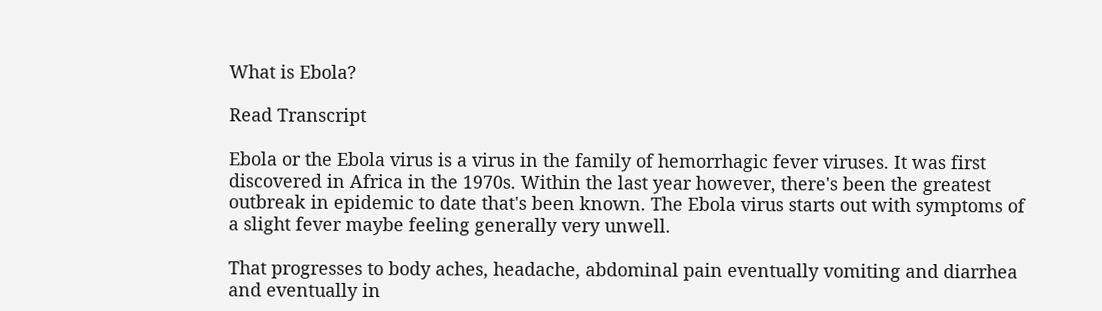What is Ebola?

Read Transcript

Ebola or the Ebola virus is a virus in the family of hemorrhagic fever viruses. It was first discovered in Africa in the 1970s. Within the last year however, there's been the greatest outbreak in epidemic to date that's been known. The Ebola virus starts out with symptoms of a slight fever maybe feeling generally very unwell.

That progresses to body aches, headache, abdominal pain eventually vomiting and diarrhea and eventually in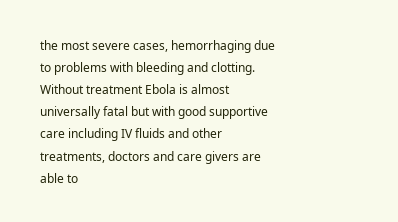the most severe cases, hemorrhaging due to problems with bleeding and clotting. Without treatment Ebola is almost universally fatal but with good supportive care including IV fluids and other treatments, doctors and care givers are able to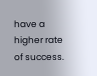have a higher rate of success.